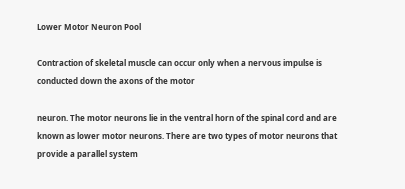Lower Motor Neuron Pool

Contraction of skeletal muscle can occur only when a nervous impulse is conducted down the axons of the motor

neuron. The motor neurons lie in the ventral horn of the spinal cord and are known as lower motor neurons. There are two types of motor neurons that provide a parallel system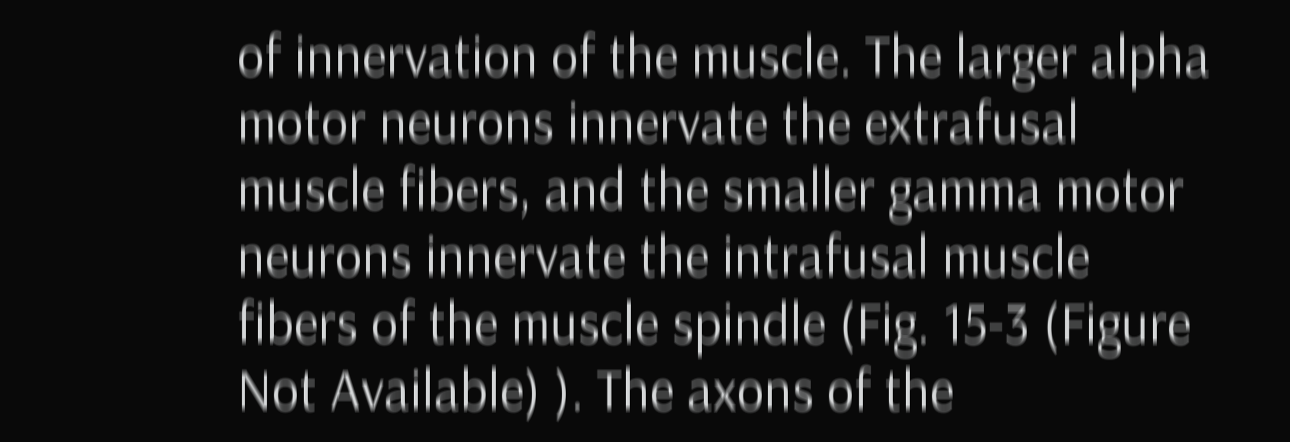of innervation of the muscle. The larger alpha motor neurons innervate the extrafusal muscle fibers, and the smaller gamma motor neurons innervate the intrafusal muscle fibers of the muscle spindle (Fig. 15-3 (Figure Not Available) ). The axons of the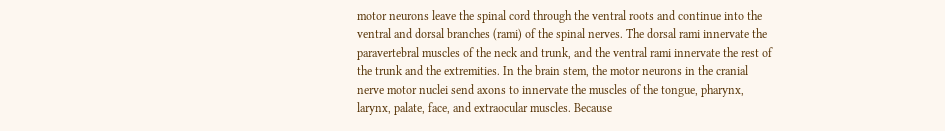motor neurons leave the spinal cord through the ventral roots and continue into the ventral and dorsal branches (rami) of the spinal nerves. The dorsal rami innervate the paravertebral muscles of the neck and trunk, and the ventral rami innervate the rest of the trunk and the extremities. In the brain stem, the motor neurons in the cranial nerve motor nuclei send axons to innervate the muscles of the tongue, pharynx, larynx, palate, face, and extraocular muscles. Because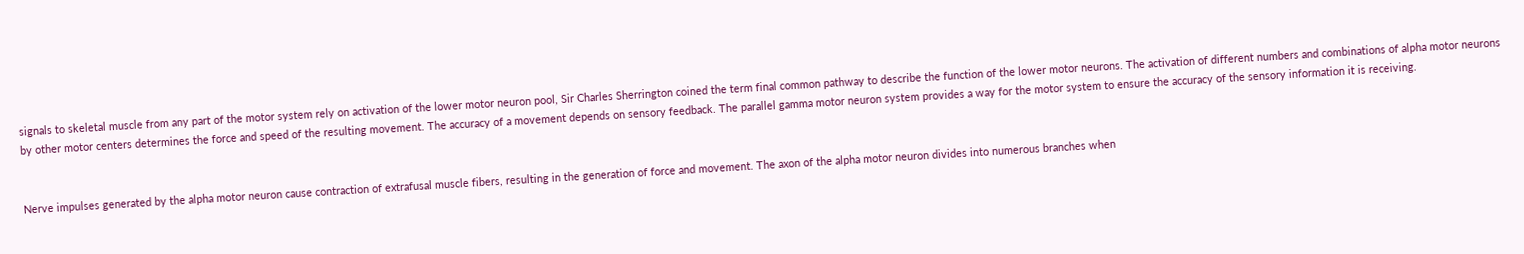signals to skeletal muscle from any part of the motor system rely on activation of the lower motor neuron pool, Sir Charles Sherrington coined the term final common pathway to describe the function of the lower motor neurons. The activation of different numbers and combinations of alpha motor neurons by other motor centers determines the force and speed of the resulting movement. The accuracy of a movement depends on sensory feedback. The parallel gamma motor neuron system provides a way for the motor system to ensure the accuracy of the sensory information it is receiving.


Nerve impulses generated by the alpha motor neuron cause contraction of extrafusal muscle fibers, resulting in the generation of force and movement. The axon of the alpha motor neuron divides into numerous branches when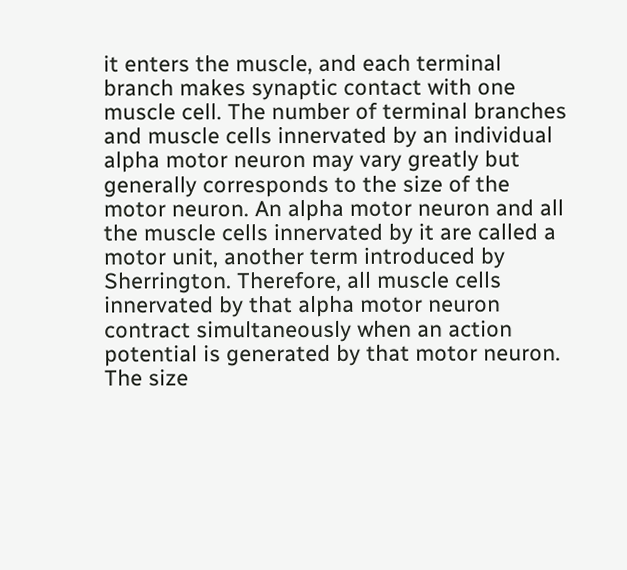it enters the muscle, and each terminal branch makes synaptic contact with one muscle cell. The number of terminal branches and muscle cells innervated by an individual alpha motor neuron may vary greatly but generally corresponds to the size of the motor neuron. An alpha motor neuron and all the muscle cells innervated by it are called a motor unit, another term introduced by Sherrington. Therefore, all muscle cells innervated by that alpha motor neuron contract simultaneously when an action potential is generated by that motor neuron. The size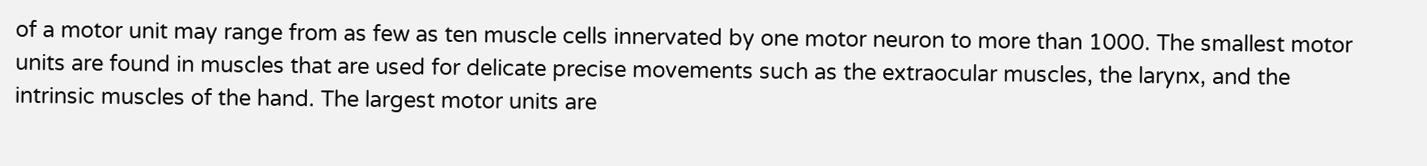of a motor unit may range from as few as ten muscle cells innervated by one motor neuron to more than 1000. The smallest motor units are found in muscles that are used for delicate precise movements such as the extraocular muscles, the larynx, and the intrinsic muscles of the hand. The largest motor units are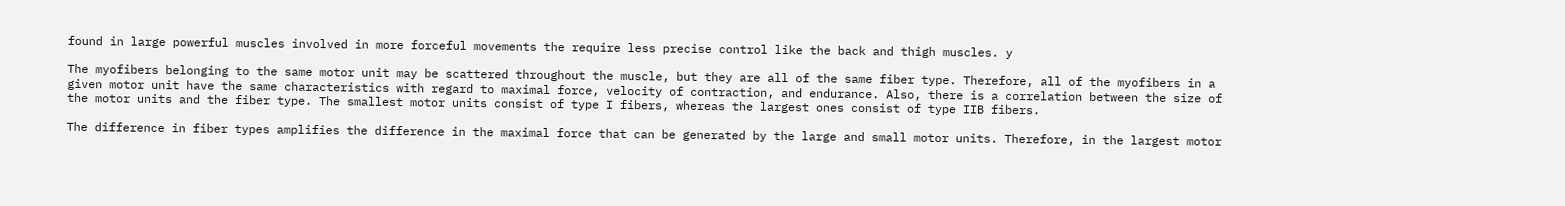found in large powerful muscles involved in more forceful movements the require less precise control like the back and thigh muscles. y

The myofibers belonging to the same motor unit may be scattered throughout the muscle, but they are all of the same fiber type. Therefore, all of the myofibers in a given motor unit have the same characteristics with regard to maximal force, velocity of contraction, and endurance. Also, there is a correlation between the size of the motor units and the fiber type. The smallest motor units consist of type I fibers, whereas the largest ones consist of type IIB fibers.

The difference in fiber types amplifies the difference in the maximal force that can be generated by the large and small motor units. Therefore, in the largest motor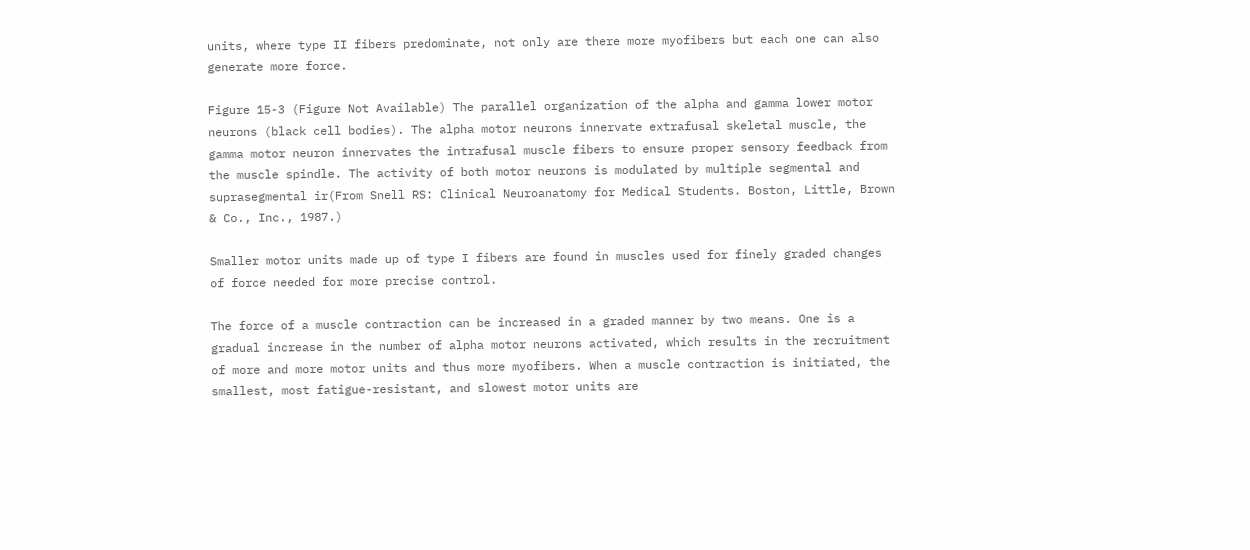units, where type II fibers predominate, not only are there more myofibers but each one can also generate more force.

Figure 15-3 (Figure Not Available) The parallel organization of the alpha and gamma lower motor neurons (black cell bodies). The alpha motor neurons innervate extrafusal skeletal muscle, the gamma motor neuron innervates the intrafusal muscle fibers to ensure proper sensory feedback from the muscle spindle. The activity of both motor neurons is modulated by multiple segmental and suprasegmental ir(From Snell RS: Clinical Neuroanatomy for Medical Students. Boston, Little, Brown & Co., Inc., 1987.)

Smaller motor units made up of type I fibers are found in muscles used for finely graded changes of force needed for more precise control.

The force of a muscle contraction can be increased in a graded manner by two means. One is a gradual increase in the number of alpha motor neurons activated, which results in the recruitment of more and more motor units and thus more myofibers. When a muscle contraction is initiated, the smallest, most fatigue-resistant, and slowest motor units are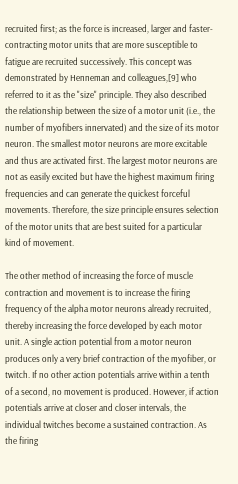recruited first; as the force is increased, larger and faster-contracting motor units that are more susceptible to fatigue are recruited successively. This concept was demonstrated by Henneman and colleagues,[9] who referred to it as the "size" principle. They also described the relationship between the size of a motor unit (i.e., the number of myofibers innervated) and the size of its motor neuron. The smallest motor neurons are more excitable and thus are activated first. The largest motor neurons are not as easily excited but have the highest maximum firing frequencies and can generate the quickest forceful movements. Therefore, the size principle ensures selection of the motor units that are best suited for a particular kind of movement.

The other method of increasing the force of muscle contraction and movement is to increase the firing frequency of the alpha motor neurons already recruited, thereby increasing the force developed by each motor unit. A single action potential from a motor neuron produces only a very brief contraction of the myofiber, or twitch. If no other action potentials arrive within a tenth of a second, no movement is produced. However, if action potentials arrive at closer and closer intervals, the individual twitches become a sustained contraction. As the firing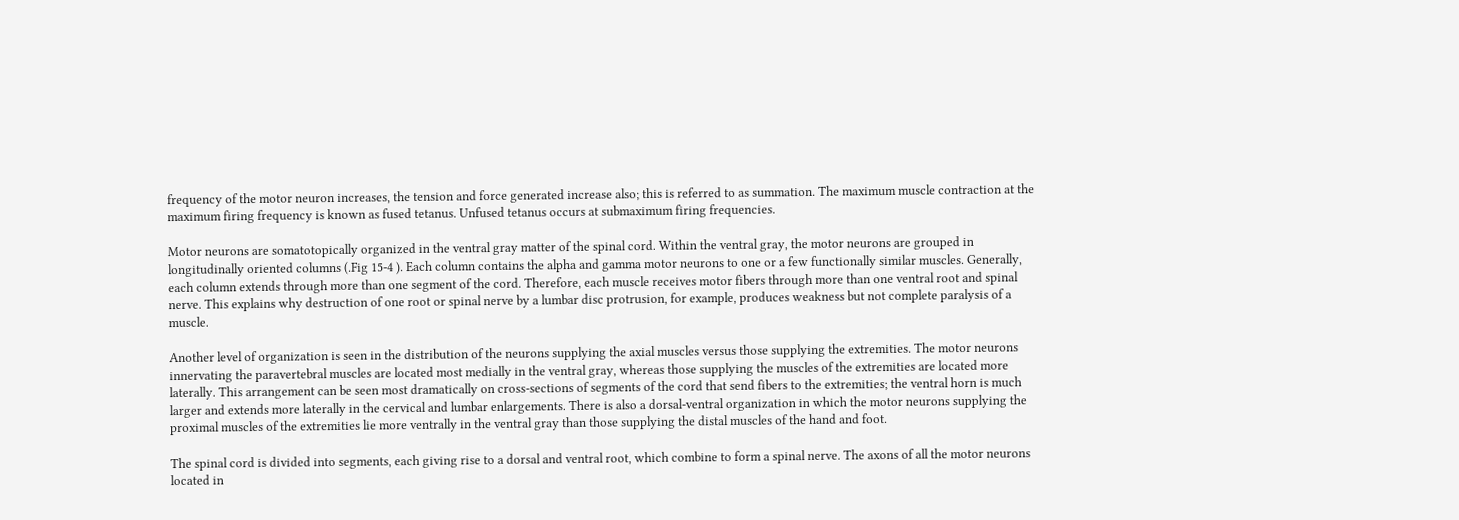frequency of the motor neuron increases, the tension and force generated increase also; this is referred to as summation. The maximum muscle contraction at the maximum firing frequency is known as fused tetanus. Unfused tetanus occurs at submaximum firing frequencies.

Motor neurons are somatotopically organized in the ventral gray matter of the spinal cord. Within the ventral gray, the motor neurons are grouped in longitudinally oriented columns (.Fig 15-4 ). Each column contains the alpha and gamma motor neurons to one or a few functionally similar muscles. Generally, each column extends through more than one segment of the cord. Therefore, each muscle receives motor fibers through more than one ventral root and spinal nerve. This explains why destruction of one root or spinal nerve by a lumbar disc protrusion, for example, produces weakness but not complete paralysis of a muscle.

Another level of organization is seen in the distribution of the neurons supplying the axial muscles versus those supplying the extremities. The motor neurons innervating the paravertebral muscles are located most medially in the ventral gray, whereas those supplying the muscles of the extremities are located more laterally. This arrangement can be seen most dramatically on cross-sections of segments of the cord that send fibers to the extremities; the ventral horn is much larger and extends more laterally in the cervical and lumbar enlargements. There is also a dorsal-ventral organization in which the motor neurons supplying the proximal muscles of the extremities lie more ventrally in the ventral gray than those supplying the distal muscles of the hand and foot.

The spinal cord is divided into segments, each giving rise to a dorsal and ventral root, which combine to form a spinal nerve. The axons of all the motor neurons located in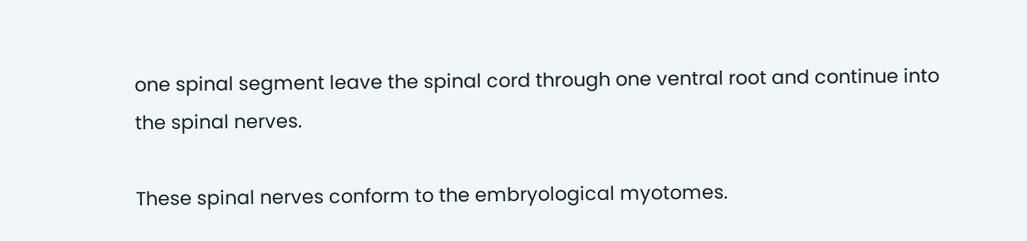one spinal segment leave the spinal cord through one ventral root and continue into the spinal nerves.

These spinal nerves conform to the embryological myotomes.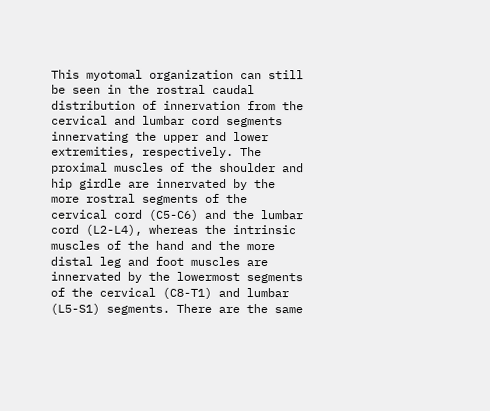This myotomal organization can still be seen in the rostral caudal distribution of innervation from the cervical and lumbar cord segments innervating the upper and lower extremities, respectively. The proximal muscles of the shoulder and hip girdle are innervated by the more rostral segments of the cervical cord (C5-C6) and the lumbar cord (L2-L4), whereas the intrinsic muscles of the hand and the more distal leg and foot muscles are innervated by the lowermost segments of the cervical (C8-T1) and lumbar (L5-S1) segments. There are the same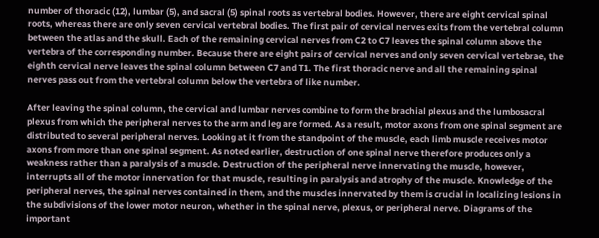number of thoracic (12), lumbar (5), and sacral (5) spinal roots as vertebral bodies. However, there are eight cervical spinal roots, whereas there are only seven cervical vertebral bodies. The first pair of cervical nerves exits from the vertebral column between the atlas and the skull. Each of the remaining cervical nerves from C2 to C7 leaves the spinal column above the vertebra of the corresponding number. Because there are eight pairs of cervical nerves and only seven cervical vertebrae, the eighth cervical nerve leaves the spinal column between C7 and T1. The first thoracic nerve and all the remaining spinal nerves pass out from the vertebral column below the vertebra of like number.

After leaving the spinal column, the cervical and lumbar nerves combine to form the brachial plexus and the lumbosacral plexus from which the peripheral nerves to the arm and leg are formed. As a result, motor axons from one spinal segment are distributed to several peripheral nerves. Looking at it from the standpoint of the muscle, each limb muscle receives motor axons from more than one spinal segment. As noted earlier, destruction of one spinal nerve therefore produces only a weakness rather than a paralysis of a muscle. Destruction of the peripheral nerve innervating the muscle, however, interrupts all of the motor innervation for that muscle, resulting in paralysis and atrophy of the muscle. Knowledge of the peripheral nerves, the spinal nerves contained in them, and the muscles innervated by them is crucial in localizing lesions in the subdivisions of the lower motor neuron, whether in the spinal nerve, plexus, or peripheral nerve. Diagrams of the important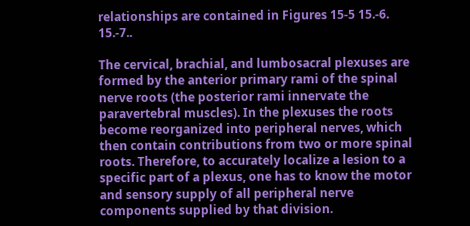relationships are contained in Figures 15-5 15.-6. 15.-7..

The cervical, brachial, and lumbosacral plexuses are formed by the anterior primary rami of the spinal nerve roots (the posterior rami innervate the paravertebral muscles). In the plexuses the roots become reorganized into peripheral nerves, which then contain contributions from two or more spinal roots. Therefore, to accurately localize a lesion to a specific part of a plexus, one has to know the motor and sensory supply of all peripheral nerve components supplied by that division.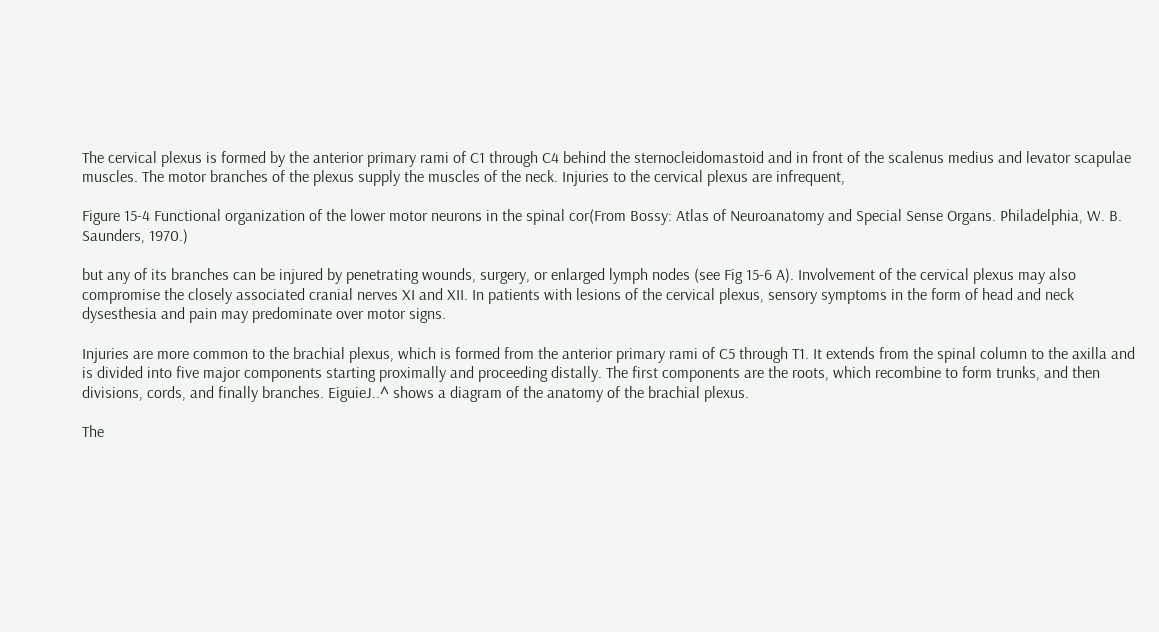The cervical plexus is formed by the anterior primary rami of C1 through C4 behind the sternocleidomastoid and in front of the scalenus medius and levator scapulae muscles. The motor branches of the plexus supply the muscles of the neck. Injuries to the cervical plexus are infrequent,

Figure 15-4 Functional organization of the lower motor neurons in the spinal cor(From Bossy: Atlas of Neuroanatomy and Special Sense Organs. Philadelphia, W. B. Saunders, 1970.)

but any of its branches can be injured by penetrating wounds, surgery, or enlarged lymph nodes (see Fig 15-6 A). Involvement of the cervical plexus may also compromise the closely associated cranial nerves XI and XII. In patients with lesions of the cervical plexus, sensory symptoms in the form of head and neck dysesthesia and pain may predominate over motor signs.

Injuries are more common to the brachial plexus, which is formed from the anterior primary rami of C5 through T1. It extends from the spinal column to the axilla and is divided into five major components starting proximally and proceeding distally. The first components are the roots, which recombine to form trunks, and then divisions, cords, and finally branches. EiguieJ..^ shows a diagram of the anatomy of the brachial plexus.

The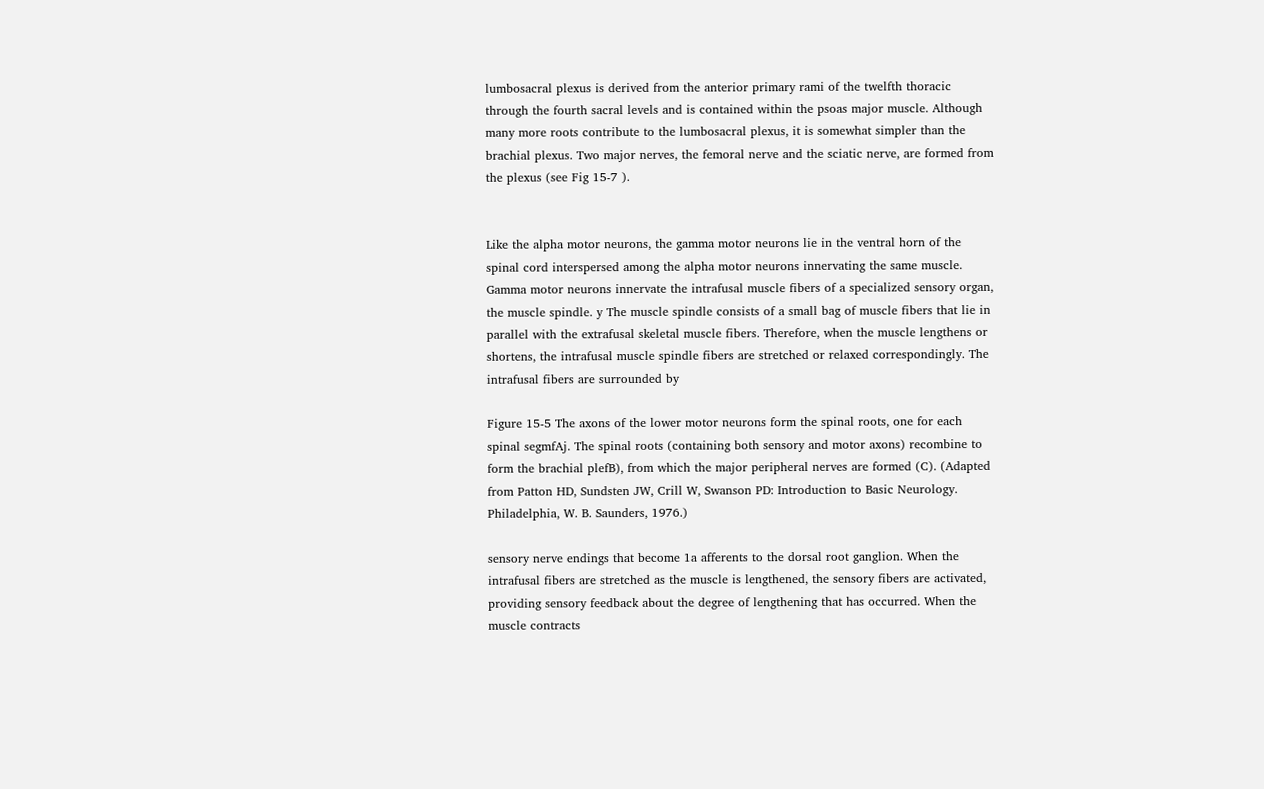lumbosacral plexus is derived from the anterior primary rami of the twelfth thoracic through the fourth sacral levels and is contained within the psoas major muscle. Although many more roots contribute to the lumbosacral plexus, it is somewhat simpler than the brachial plexus. Two major nerves, the femoral nerve and the sciatic nerve, are formed from the plexus (see Fig 15-7 ).


Like the alpha motor neurons, the gamma motor neurons lie in the ventral horn of the spinal cord interspersed among the alpha motor neurons innervating the same muscle. Gamma motor neurons innervate the intrafusal muscle fibers of a specialized sensory organ, the muscle spindle. y The muscle spindle consists of a small bag of muscle fibers that lie in parallel with the extrafusal skeletal muscle fibers. Therefore, when the muscle lengthens or shortens, the intrafusal muscle spindle fibers are stretched or relaxed correspondingly. The intrafusal fibers are surrounded by

Figure 15-5 The axons of the lower motor neurons form the spinal roots, one for each spinal segmfAj. The spinal roots (containing both sensory and motor axons) recombine to form the brachial plefB), from which the major peripheral nerves are formed (C). (Adapted from Patton HD, Sundsten JW, Crill W, Swanson PD: Introduction to Basic Neurology. Philadelphia, W. B. Saunders, 1976.)

sensory nerve endings that become 1a afferents to the dorsal root ganglion. When the intrafusal fibers are stretched as the muscle is lengthened, the sensory fibers are activated, providing sensory feedback about the degree of lengthening that has occurred. When the muscle contracts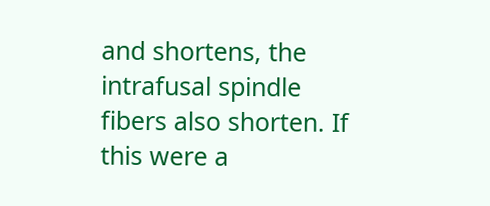and shortens, the intrafusal spindle fibers also shorten. If this were a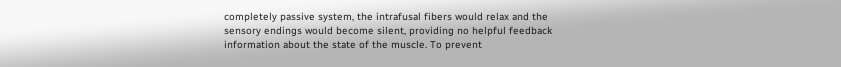completely passive system, the intrafusal fibers would relax and the sensory endings would become silent, providing no helpful feedback information about the state of the muscle. To prevent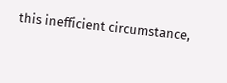this inefficient circumstance,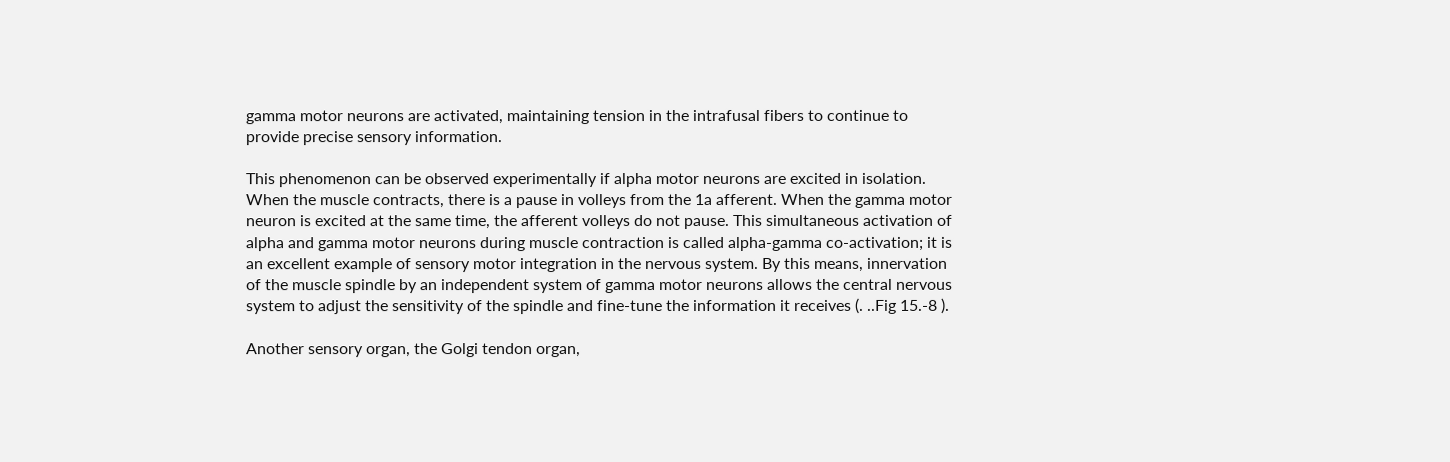gamma motor neurons are activated, maintaining tension in the intrafusal fibers to continue to provide precise sensory information.

This phenomenon can be observed experimentally if alpha motor neurons are excited in isolation. When the muscle contracts, there is a pause in volleys from the 1a afferent. When the gamma motor neuron is excited at the same time, the afferent volleys do not pause. This simultaneous activation of alpha and gamma motor neurons during muscle contraction is called alpha-gamma co-activation; it is an excellent example of sensory motor integration in the nervous system. By this means, innervation of the muscle spindle by an independent system of gamma motor neurons allows the central nervous system to adjust the sensitivity of the spindle and fine-tune the information it receives (. ..Fig 15.-8 ).

Another sensory organ, the Golgi tendon organ,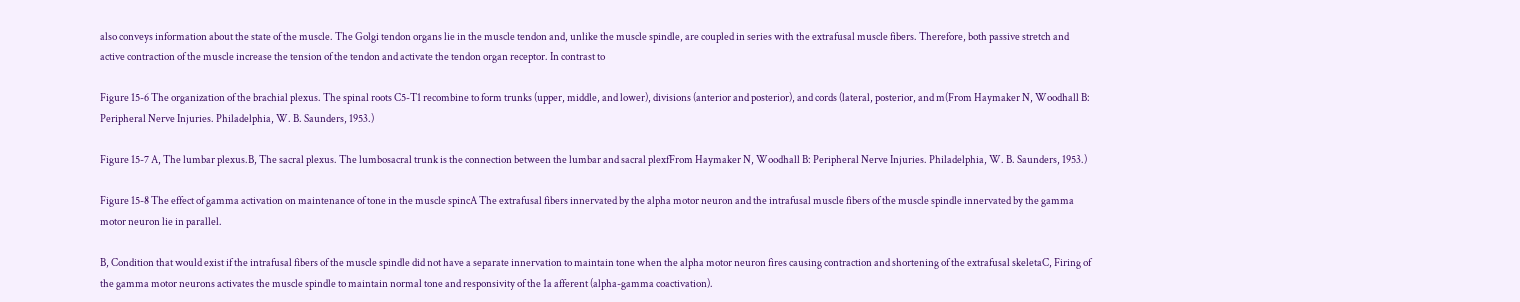also conveys information about the state of the muscle. The Golgi tendon organs lie in the muscle tendon and, unlike the muscle spindle, are coupled in series with the extrafusal muscle fibers. Therefore, both passive stretch and active contraction of the muscle increase the tension of the tendon and activate the tendon organ receptor. In contrast to

Figure 15-6 The organization of the brachial plexus. The spinal roots C5-T1 recombine to form trunks (upper, middle, and lower), divisions (anterior and posterior), and cords (lateral, posterior, and m(From Haymaker N, Woodhall B: Peripheral Nerve Injuries. Philadelphia, W. B. Saunders, 1953.)

Figure 15-7 A, The lumbar plexus.B, The sacral plexus. The lumbosacral trunk is the connection between the lumbar and sacral plexfFrom Haymaker N, Woodhall B: Peripheral Nerve Injuries. Philadelphia, W. B. Saunders, 1953.)

Figure 15-8 The effect of gamma activation on maintenance of tone in the muscle spincA The extrafusal fibers innervated by the alpha motor neuron and the intrafusal muscle fibers of the muscle spindle innervated by the gamma motor neuron lie in parallel.

B, Condition that would exist if the intrafusal fibers of the muscle spindle did not have a separate innervation to maintain tone when the alpha motor neuron fires causing contraction and shortening of the extrafusal skeletaC, Firing of the gamma motor neurons activates the muscle spindle to maintain normal tone and responsivity of the 1a afferent (alpha-gamma coactivation).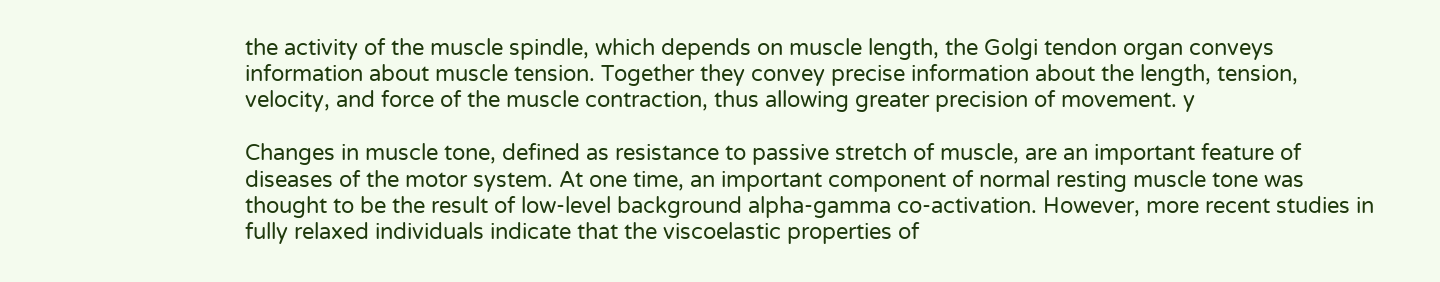the activity of the muscle spindle, which depends on muscle length, the Golgi tendon organ conveys information about muscle tension. Together they convey precise information about the length, tension, velocity, and force of the muscle contraction, thus allowing greater precision of movement. y

Changes in muscle tone, defined as resistance to passive stretch of muscle, are an important feature of diseases of the motor system. At one time, an important component of normal resting muscle tone was thought to be the result of low-level background alpha-gamma co-activation. However, more recent studies in fully relaxed individuals indicate that the viscoelastic properties of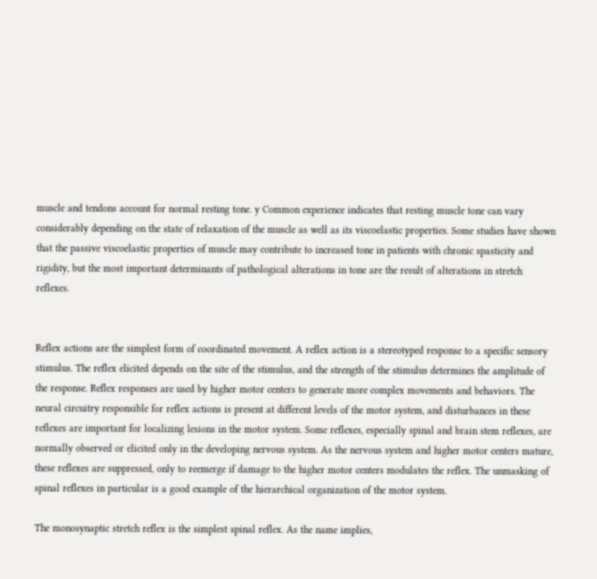muscle and tendons account for normal resting tone. y Common experience indicates that resting muscle tone can vary considerably depending on the state of relaxation of the muscle as well as its viscoelastic properties. Some studies have shown that the passive viscoelastic properties of muscle may contribute to increased tone in patients with chronic spasticity and rigidity, but the most important determinants of pathological alterations in tone are the result of alterations in stretch reflexes.


Reflex actions are the simplest form of coordinated movement. A reflex action is a stereotyped response to a specific sensory stimulus. The reflex elicited depends on the site of the stimulus, and the strength of the stimulus determines the amplitude of the response. Reflex responses are used by higher motor centers to generate more complex movements and behaviors. The neural circuitry responsible for reflex actions is present at different levels of the motor system, and disturbances in these reflexes are important for localizing lesions in the motor system. Some reflexes, especially spinal and brain stem reflexes, are normally observed or elicited only in the developing nervous system. As the nervous system and higher motor centers mature, these reflexes are suppressed, only to reemerge if damage to the higher motor centers modulates the reflex. The unmasking of spinal reflexes in particular is a good example of the hierarchical organization of the motor system.

The monosynaptic stretch reflex is the simplest spinal reflex. As the name implies,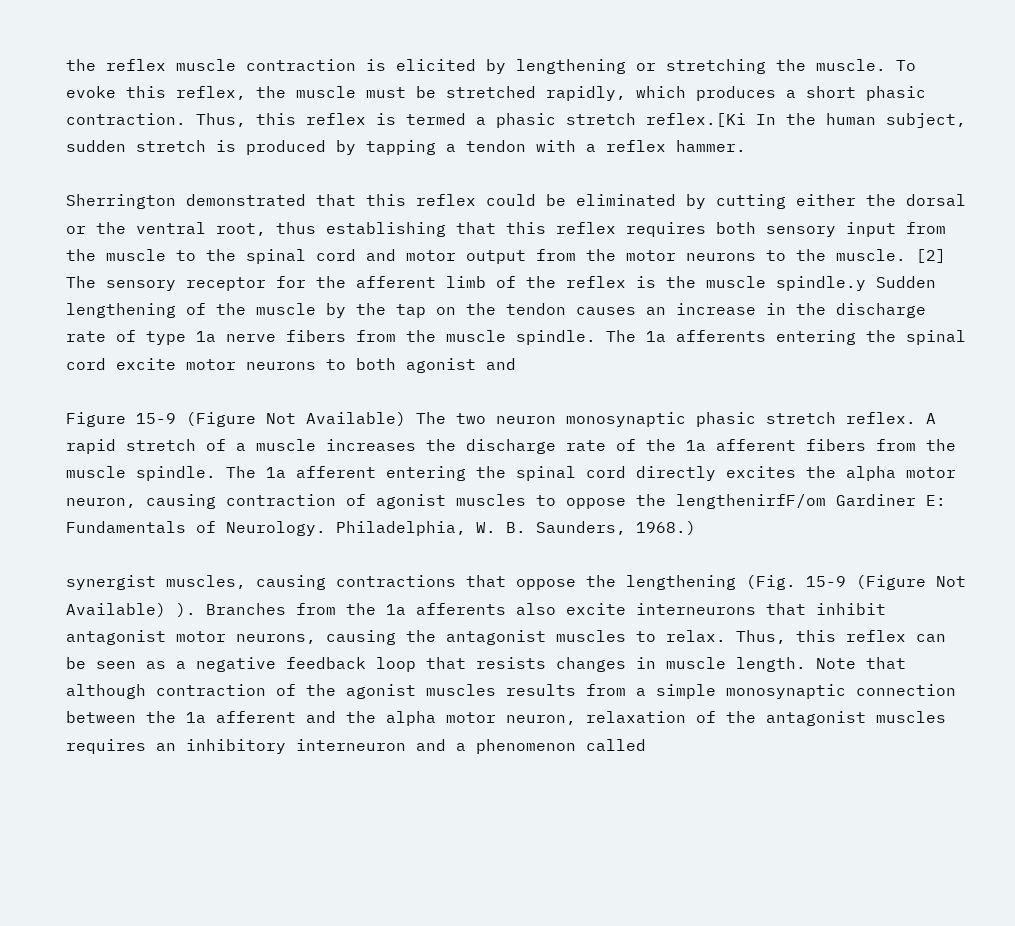the reflex muscle contraction is elicited by lengthening or stretching the muscle. To evoke this reflex, the muscle must be stretched rapidly, which produces a short phasic contraction. Thus, this reflex is termed a phasic stretch reflex.[Ki In the human subject, sudden stretch is produced by tapping a tendon with a reflex hammer.

Sherrington demonstrated that this reflex could be eliminated by cutting either the dorsal or the ventral root, thus establishing that this reflex requires both sensory input from the muscle to the spinal cord and motor output from the motor neurons to the muscle. [2] The sensory receptor for the afferent limb of the reflex is the muscle spindle.y Sudden lengthening of the muscle by the tap on the tendon causes an increase in the discharge rate of type 1a nerve fibers from the muscle spindle. The 1a afferents entering the spinal cord excite motor neurons to both agonist and

Figure 15-9 (Figure Not Available) The two neuron monosynaptic phasic stretch reflex. A rapid stretch of a muscle increases the discharge rate of the 1a afferent fibers from the muscle spindle. The 1a afferent entering the spinal cord directly excites the alpha motor neuron, causing contraction of agonist muscles to oppose the lengthenirfF/om Gardiner E: Fundamentals of Neurology. Philadelphia, W. B. Saunders, 1968.)

synergist muscles, causing contractions that oppose the lengthening (Fig. 15-9 (Figure Not Available) ). Branches from the 1a afferents also excite interneurons that inhibit antagonist motor neurons, causing the antagonist muscles to relax. Thus, this reflex can be seen as a negative feedback loop that resists changes in muscle length. Note that although contraction of the agonist muscles results from a simple monosynaptic connection between the 1a afferent and the alpha motor neuron, relaxation of the antagonist muscles requires an inhibitory interneuron and a phenomenon called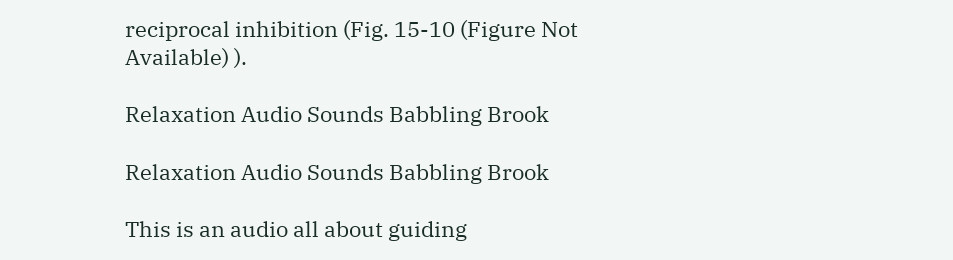reciprocal inhibition (Fig. 15-10 (Figure Not Available) ).

Relaxation Audio Sounds Babbling Brook

Relaxation Audio Sounds Babbling Brook

This is an audio all about guiding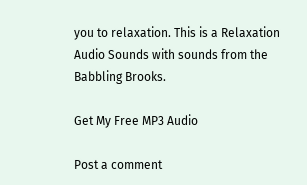you to relaxation. This is a Relaxation Audio Sounds with sounds from the Babbling Brooks.

Get My Free MP3 Audio

Post a comment